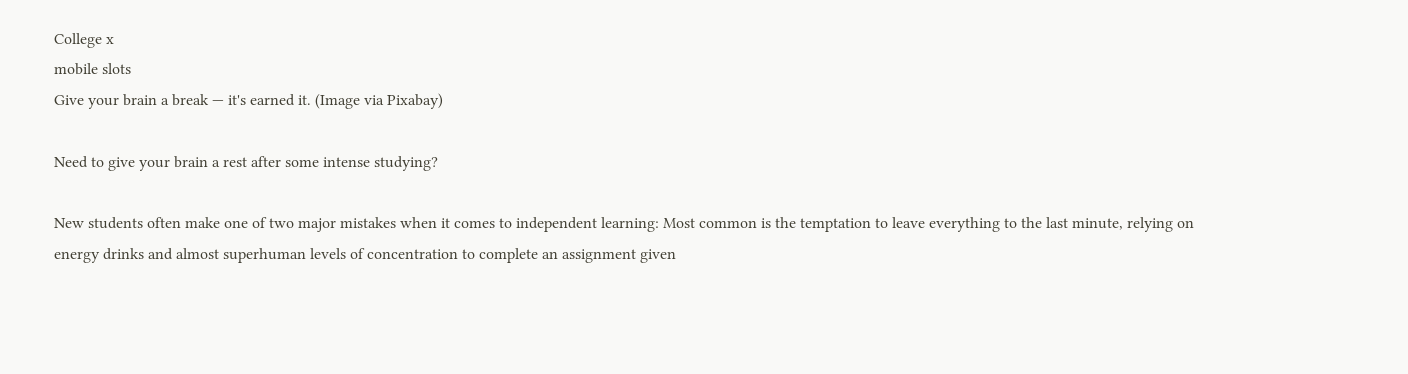College x
mobile slots
Give your brain a break — it's earned it. (Image via Pixabay)

Need to give your brain a rest after some intense studying?

New students often make one of two major mistakes when it comes to independent learning: Most common is the temptation to leave everything to the last minute, relying on energy drinks and almost superhuman levels of concentration to complete an assignment given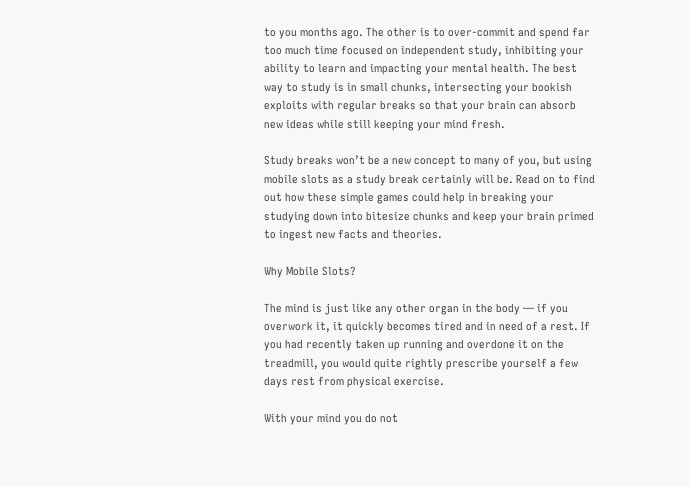to you months ago. The other is to over-commit and spend far too much time focused on independent study, inhibiting your ability to learn and impacting your mental health. The best way to study is in small chunks, intersecting your bookish exploits with regular breaks so that your brain can absorb new ideas while still keeping your mind fresh.

Study breaks won’t be a new concept to many of you, but using mobile slots as a study break certainly will be. Read on to find out how these simple games could help in breaking your studying down into bitesize chunks and keep your brain primed to ingest new facts and theories.

Why Mobile Slots?

The mind is just like any other organ in the body — if you overwork it, it quickly becomes tired and in need of a rest. If you had recently taken up running and overdone it on the treadmill, you would quite rightly prescribe yourself a few days rest from physical exercise.

With your mind you do not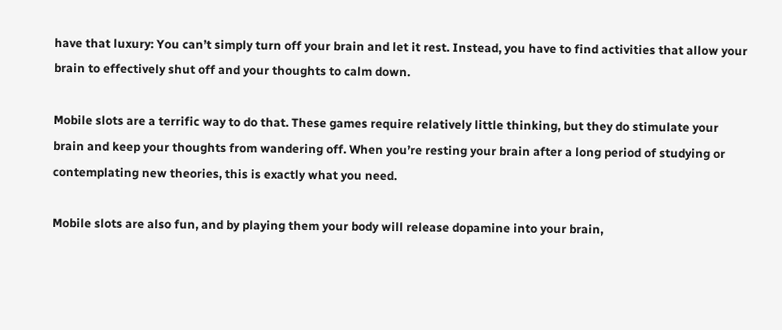have that luxury: You can’t simply turn off your brain and let it rest. Instead, you have to find activities that allow your brain to effectively shut off and your thoughts to calm down.

Mobile slots are a terrific way to do that. These games require relatively little thinking, but they do stimulate your brain and keep your thoughts from wandering off. When you’re resting your brain after a long period of studying or contemplating new theories, this is exactly what you need.

Mobile slots are also fun, and by playing them your body will release dopamine into your brain,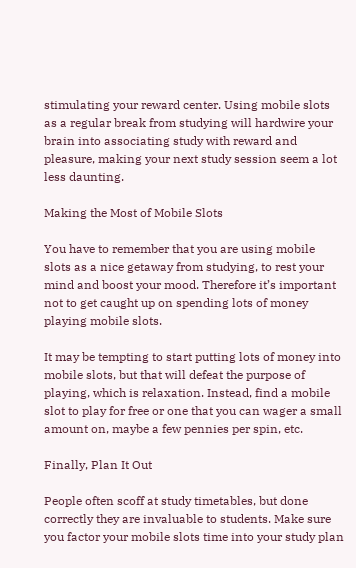stimulating your reward center. Using mobile slots as a regular break from studying will hardwire your brain into associating study with reward and pleasure, making your next study session seem a lot less daunting.

Making the Most of Mobile Slots

You have to remember that you are using mobile slots as a nice getaway from studying, to rest your mind and boost your mood. Therefore it’s important not to get caught up on spending lots of money playing mobile slots.

It may be tempting to start putting lots of money into mobile slots, but that will defeat the purpose of playing, which is relaxation. Instead, find a mobile slot to play for free or one that you can wager a small amount on, maybe a few pennies per spin, etc.

Finally, Plan It Out

People often scoff at study timetables, but done correctly they are invaluable to students. Make sure you factor your mobile slots time into your study plan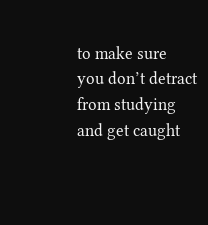to make sure you don’t detract from studying and get caught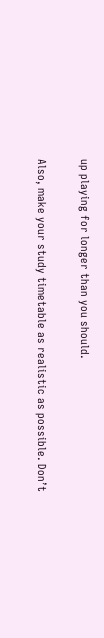up playing for longer than you should.

Also, make your study timetable as realistic as possible. Don’t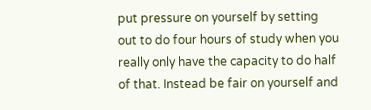put pressure on yourself by setting out to do four hours of study when you really only have the capacity to do half of that. Instead be fair on yourself and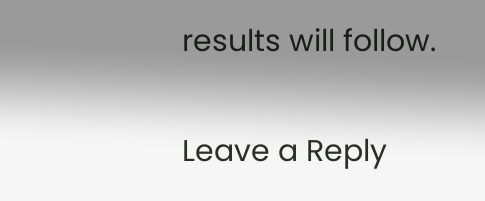results will follow.

Leave a Reply